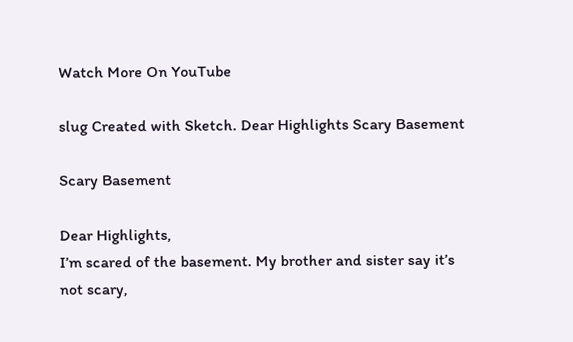Watch More On YouTube

slug Created with Sketch. Dear Highlights Scary Basement

Scary Basement

Dear Highlights,
I’m scared of the basement. My brother and sister say it’s not scary,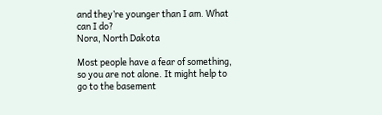and they’re younger than I am. What can I do?
Nora, North Dakota

Most people have a fear of something, so you are not alone. It might help to go to the basement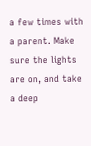a few times with a parent. Make sure the lights are on, and take a deep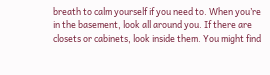breath to calm yourself if you need to. When you’re in the basement, look all around you. If there are closets or cabinets, look inside them. You might find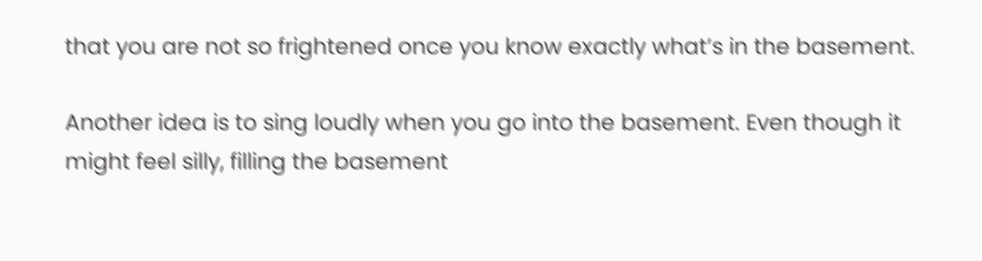that you are not so frightened once you know exactly what’s in the basement.

Another idea is to sing loudly when you go into the basement. Even though it might feel silly, filling the basement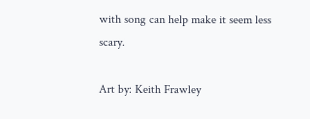with song can help make it seem less scary.

Art by: Keith Frawley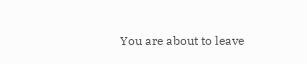You are about to leave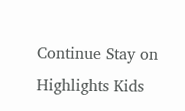Continue Stay on Highlights Kids